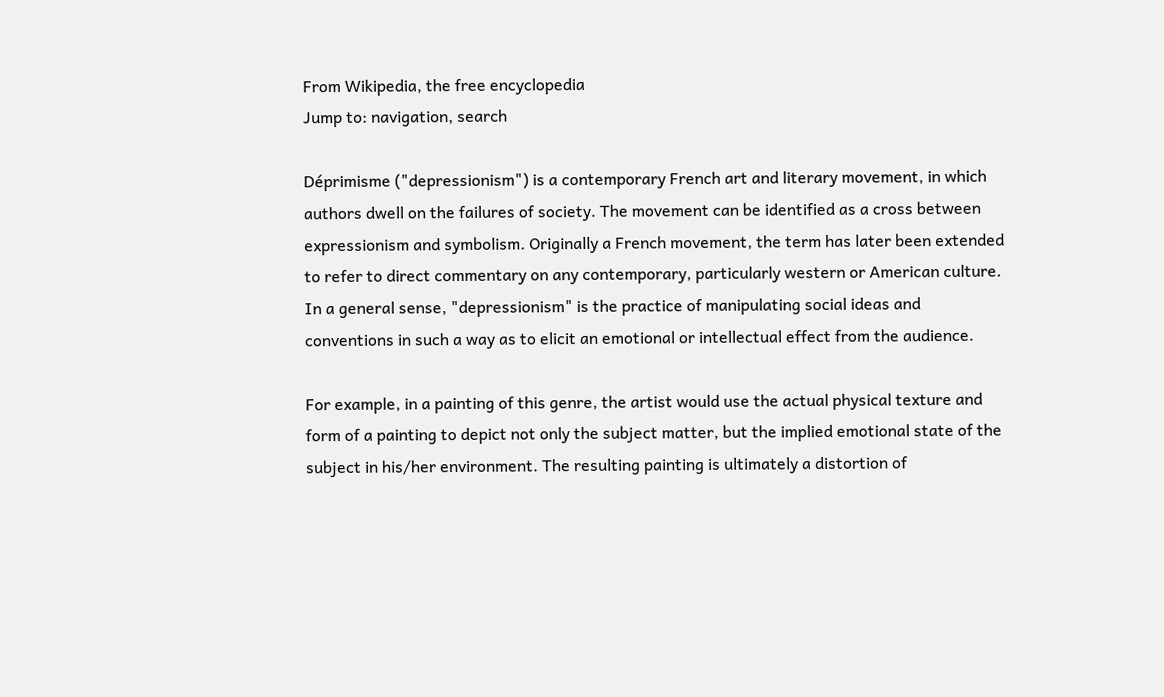From Wikipedia, the free encyclopedia
Jump to: navigation, search

Déprimisme ("depressionism") is a contemporary French art and literary movement, in which authors dwell on the failures of society. The movement can be identified as a cross between expressionism and symbolism. Originally a French movement, the term has later been extended to refer to direct commentary on any contemporary, particularly western or American culture. In a general sense, "depressionism" is the practice of manipulating social ideas and conventions in such a way as to elicit an emotional or intellectual effect from the audience.

For example, in a painting of this genre, the artist would use the actual physical texture and form of a painting to depict not only the subject matter, but the implied emotional state of the subject in his/her environment. The resulting painting is ultimately a distortion of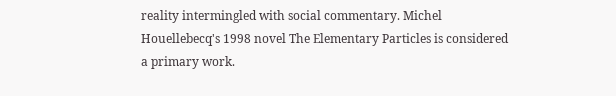reality intermingled with social commentary. Michel Houellebecq's 1998 novel The Elementary Particles is considered a primary work.